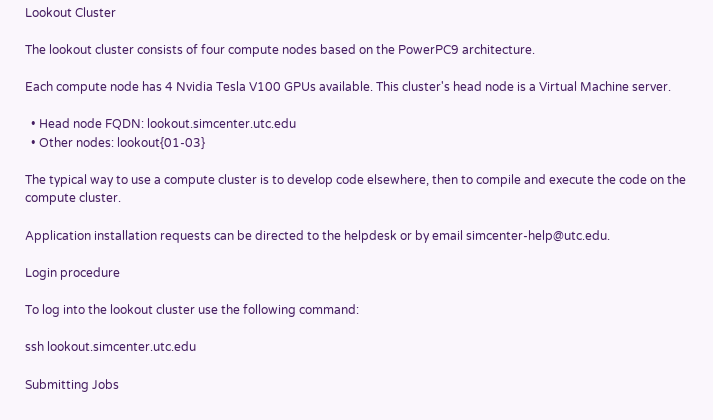Lookout Cluster

The lookout cluster consists of four compute nodes based on the PowerPC9 architecture.

Each compute node has 4 Nvidia Tesla V100 GPUs available. This cluster's head node is a Virtual Machine server.

  • Head node FQDN: lookout.simcenter.utc.edu
  • Other nodes: lookout{01-03}

The typical way to use a compute cluster is to develop code elsewhere, then to compile and execute the code on the compute cluster.

Application installation requests can be directed to the helpdesk or by email simcenter-help@utc.edu.

Login procedure

To log into the lookout cluster use the following command:

ssh lookout.simcenter.utc.edu

Submitting Jobs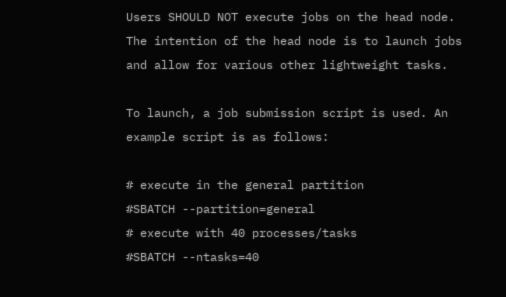Users SHOULD NOT execute jobs on the head node. The intention of the head node is to launch jobs and allow for various other lightweight tasks.

To launch, a job submission script is used. An example script is as follows:

# execute in the general partition
#SBATCH --partition=general
# execute with 40 processes/tasks
#SBATCH --ntasks=40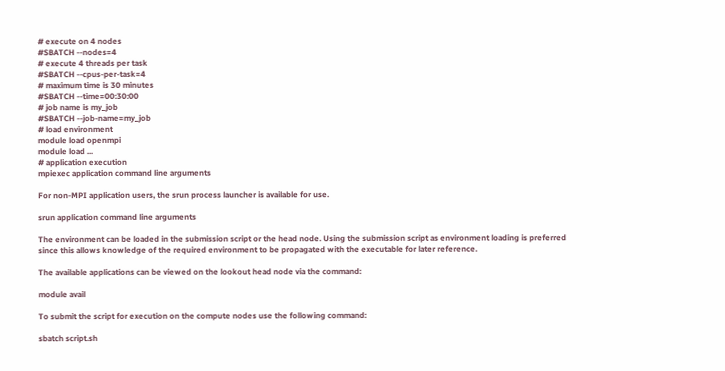# execute on 4 nodes
#SBATCH --nodes=4
# execute 4 threads per task
#SBATCH --cpus-per-task=4
# maximum time is 30 minutes
#SBATCH --time=00:30:00
# job name is my_job
#SBATCH --job-name=my_job
# load environment
module load openmpi
module load ...
# application execution
mpiexec application command line arguments

For non-MPI application users, the srun process launcher is available for use.

srun application command line arguments

The environment can be loaded in the submission script or the head node. Using the submission script as environment loading is preferred since this allows knowledge of the required environment to be propagated with the executable for later reference.

The available applications can be viewed on the lookout head node via the command:

module avail

To submit the script for execution on the compute nodes use the following command:

sbatch script.sh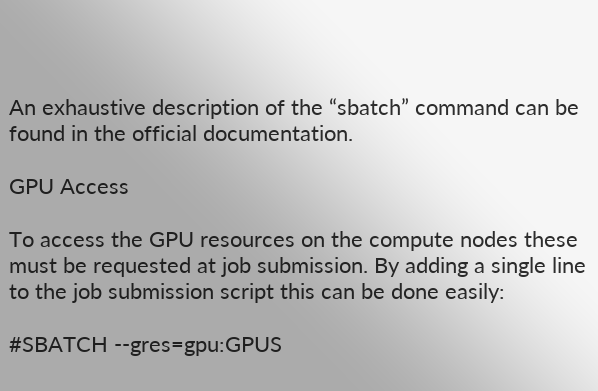An exhaustive description of the “sbatch” command can be found in the official documentation.

GPU Access

To access the GPU resources on the compute nodes these must be requested at job submission. By adding a single line to the job submission script this can be done easily:

#SBATCH --gres=gpu:GPUS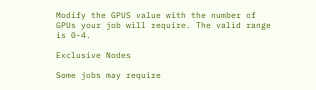Modify the GPUS value with the number of GPUs your job will require. The valid range is 0-4.

Exclusive Nodes

Some jobs may require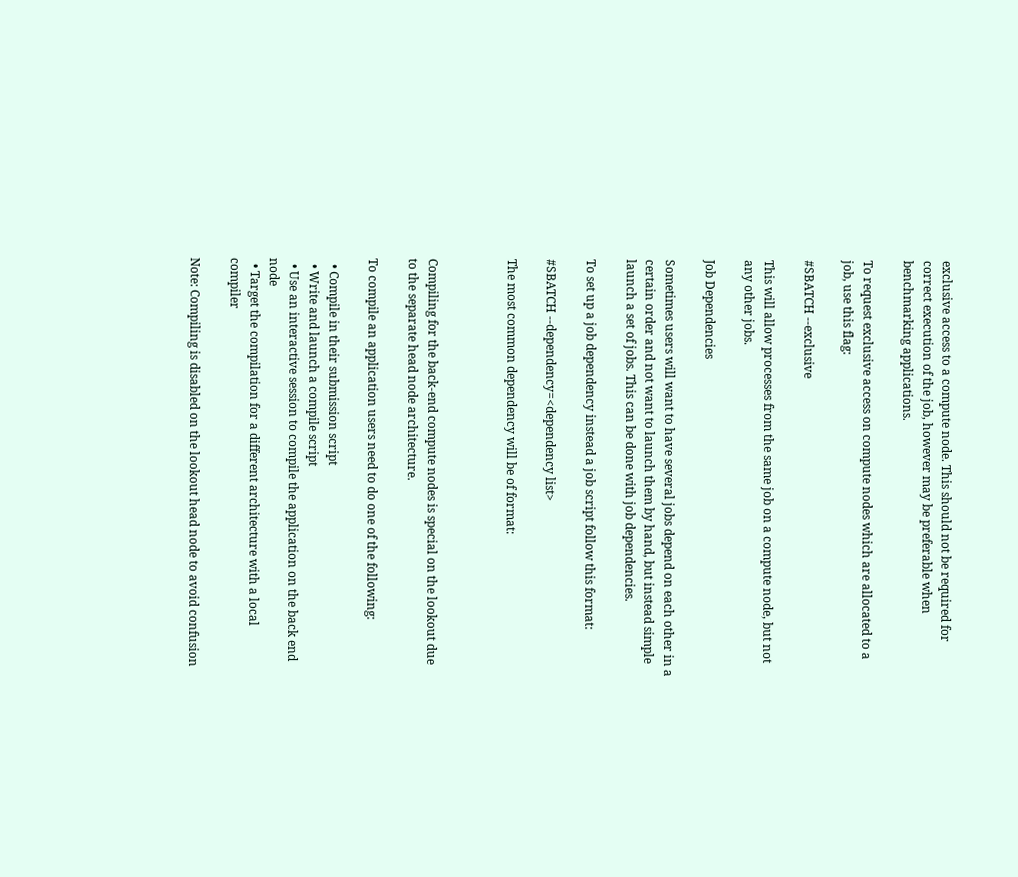exclusive access to a compute node. This should not be required for correct execution of the job, however may be preferable when benchmarking applications.

To request exclusive access on compute nodes which are allocated to a job, use this flag:

#SBATCH --exclusive

This will allow processes from the same job on a compute node, but not any other jobs.

Job Dependencies

Sometimes users will want to have several jobs depend on each other in a certain order and not want to launch them by hand, but instead simple launch a set of jobs. This can be done with job dependencies.

To set up a job dependency instead a job script follow this format:

#SBATCH --dependency=<dependency list>

The most common dependency will be of format:



Compiling for the back-end compute nodes is special on the lookout due to the separate head node architecture.

To compile an application users need to do one of the following:

  • Compile in their submission script
  • Write and launch a compile script
  • Use an interactive session to compile the application on the back end node
  • Target the compilation for a different architecture with a local compiler

Note: Compiling is disabled on the lookout head node to avoid confusion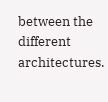between the different architectures.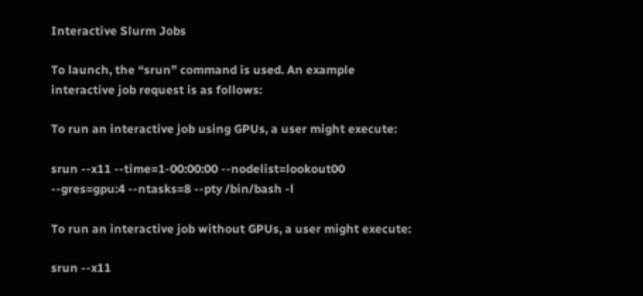Interactive Slurm Jobs

To launch, the “srun” command is used. An example interactive job request is as follows:

To run an interactive job using GPUs, a user might execute:

srun --x11 --time=1-00:00:00 --nodelist=lookout00 --gres=gpu:4 --ntasks=8 --pty /bin/bash -l

To run an interactive job without GPUs, a user might execute:

srun --x11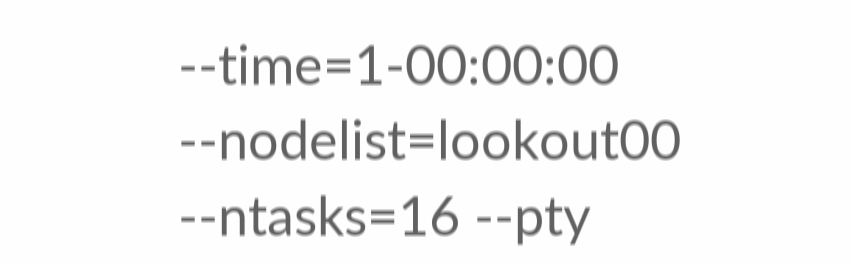--time=1-00:00:00 --nodelist=lookout00 --ntasks=16 --pty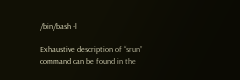/bin/bash -l

Exhaustive description of “srun” command can be found in the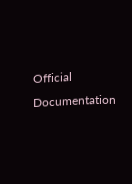Official Documentation